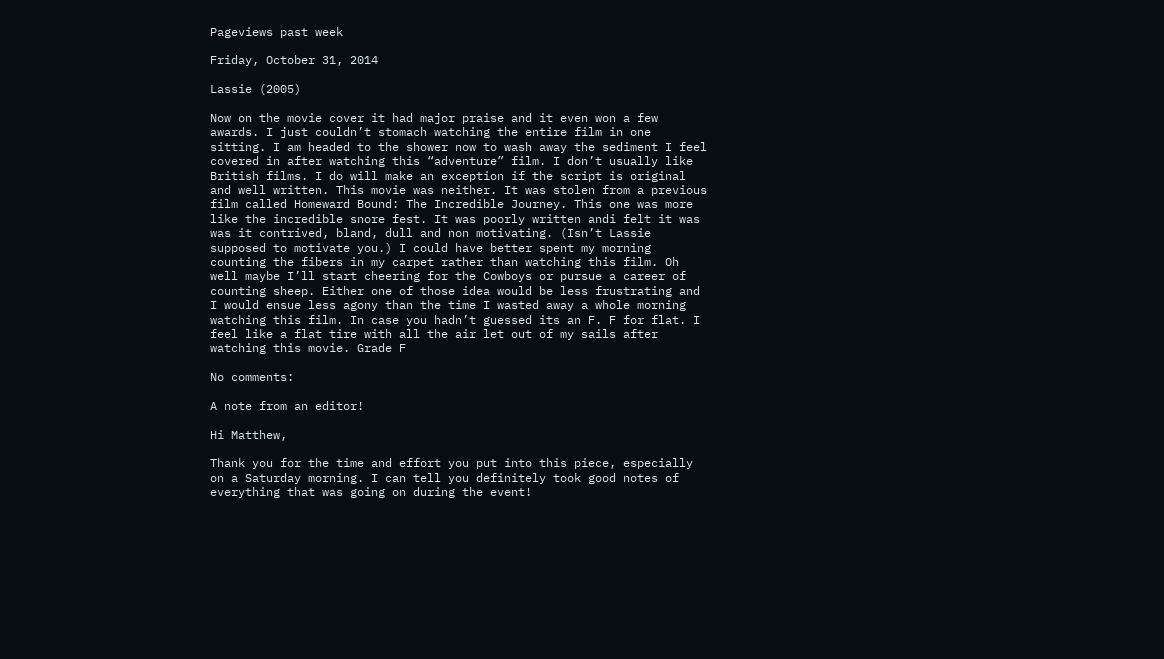Pageviews past week

Friday, October 31, 2014

Lassie (2005)

Now on the movie cover it had major praise and it even won a few awards. I just couldn’t stomach watching the entire film in one sitting. I am headed to the shower now to wash away the sediment I feel covered in after watching this “adventure” film. I don’t usually like British films. I do will make an exception if the script is original and well written. This movie was neither. It was stolen from a previous film called Homeward Bound: The Incredible Journey. This one was more like the incredible snore fest. It was poorly written andi felt it was was it contrived, bland, dull and non motivating. (Isn’t Lassie supposed to motivate you.) I could have better spent my morning counting the fibers in my carpet rather than watching this film. Oh well maybe I’ll start cheering for the Cowboys or pursue a career of counting sheep. Either one of those idea would be less frustrating and I would ensue less agony than the time I wasted away a whole morning watching this film. In case you hadn’t guessed its an F. F for flat. I feel like a flat tire with all the air let out of my sails after watching this movie. Grade F

No comments:

A note from an editor!

Hi Matthew,

Thank you for the time and effort you put into this piece, especially on a Saturday morning. I can tell you definitely took good notes of everything that was going on during the event!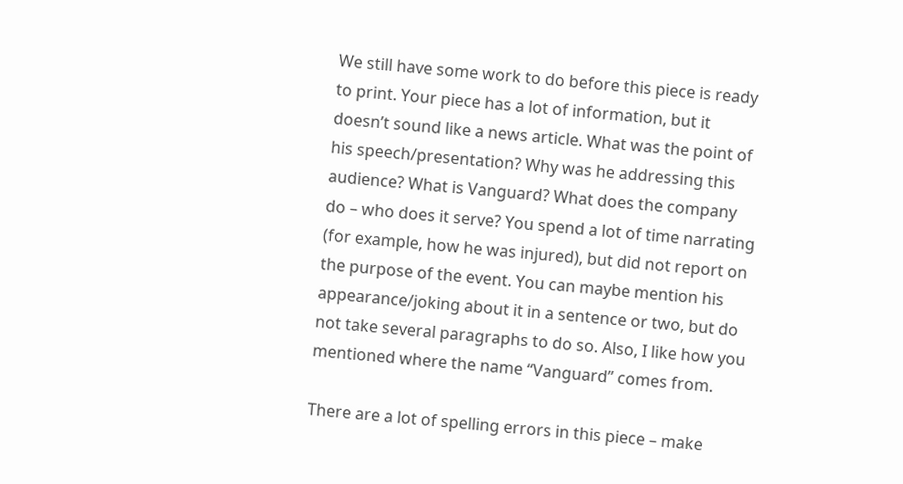We still have some work to do before this piece is ready to print. Your piece has a lot of information, but it doesn’t sound like a news article. What was the point of his speech/presentation? Why was he addressing this audience? What is Vanguard? What does the company do – who does it serve? You spend a lot of time narrating (for example, how he was injured), but did not report on the purpose of the event. You can maybe mention his appearance/joking about it in a sentence or two, but do not take several paragraphs to do so. Also, I like how you mentioned where the name “Vanguard” comes from.

There are a lot of spelling errors in this piece – make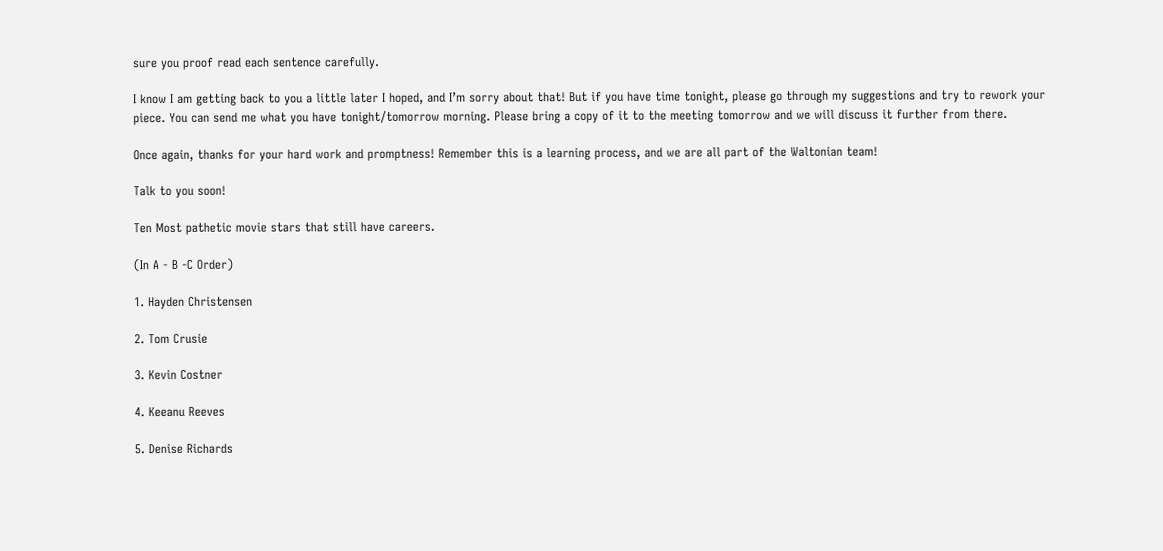sure you proof read each sentence carefully.

I know I am getting back to you a little later I hoped, and I’m sorry about that! But if you have time tonight, please go through my suggestions and try to rework your piece. You can send me what you have tonight/tomorrow morning. Please bring a copy of it to the meeting tomorrow and we will discuss it further from there.

Once again, thanks for your hard work and promptness! Remember this is a learning process, and we are all part of the Waltonian team!

Talk to you soon!

Ten Most pathetic movie stars that still have careers.

(In A - B -C Order)

1. Hayden Christensen

2. Tom Crusie

3. Kevin Costner

4. Keeanu Reeves

5. Denise Richards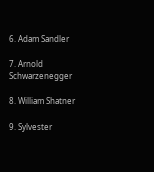6. Adam Sandler

7. Arnold Schwarzenegger

8. William Shatner

9. Sylvester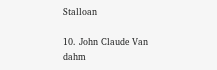Stalloan

10. John Claude Van dahm